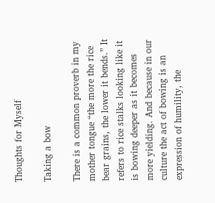Thoughts for Myself

Taking a bow

There is a common proverb in my mother tongue “the more the rice bear grains, the lower it bends.” It refers to rice stalks looking like it is bowing deeper as it becomes more yielding. And because in our culture the act of bowing is an expression of humility, the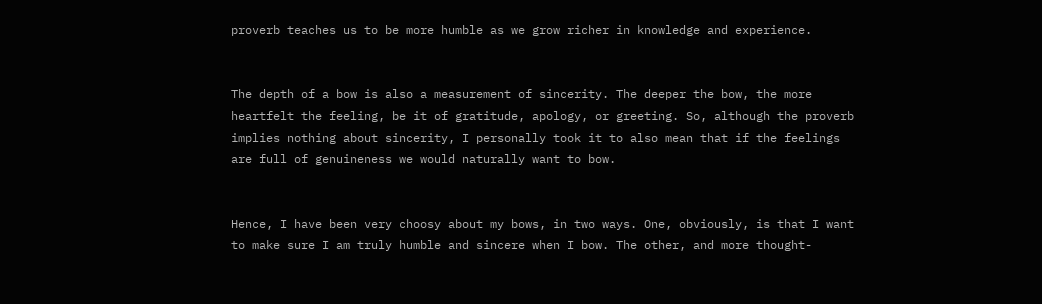proverb teaches us to be more humble as we grow richer in knowledge and experience.


The depth of a bow is also a measurement of sincerity. The deeper the bow, the more heartfelt the feeling, be it of gratitude, apology, or greeting. So, although the proverb implies nothing about sincerity, I personally took it to also mean that if the feelings are full of genuineness we would naturally want to bow.


Hence, I have been very choosy about my bows, in two ways. One, obviously, is that I want to make sure I am truly humble and sincere when I bow. The other, and more thought-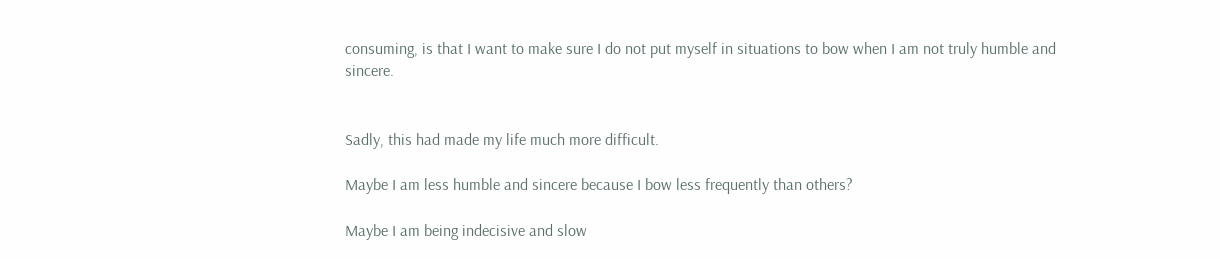consuming, is that I want to make sure I do not put myself in situations to bow when I am not truly humble and sincere.


Sadly, this had made my life much more difficult.

Maybe I am less humble and sincere because I bow less frequently than others?

Maybe I am being indecisive and slow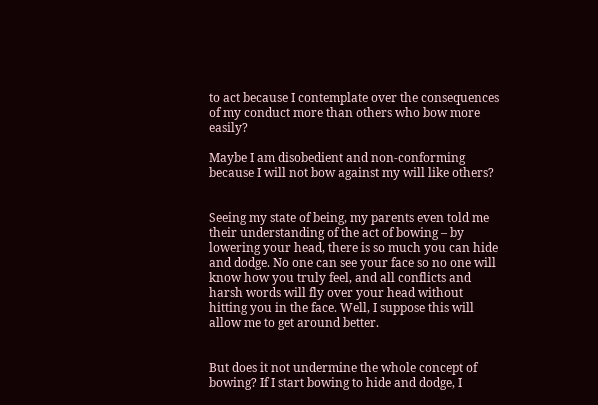to act because I contemplate over the consequences of my conduct more than others who bow more easily?

Maybe I am disobedient and non-conforming because I will not bow against my will like others?


Seeing my state of being, my parents even told me their understanding of the act of bowing – by lowering your head, there is so much you can hide and dodge. No one can see your face so no one will know how you truly feel, and all conflicts and harsh words will fly over your head without hitting you in the face. Well, I suppose this will allow me to get around better.


But does it not undermine the whole concept of bowing? If I start bowing to hide and dodge, I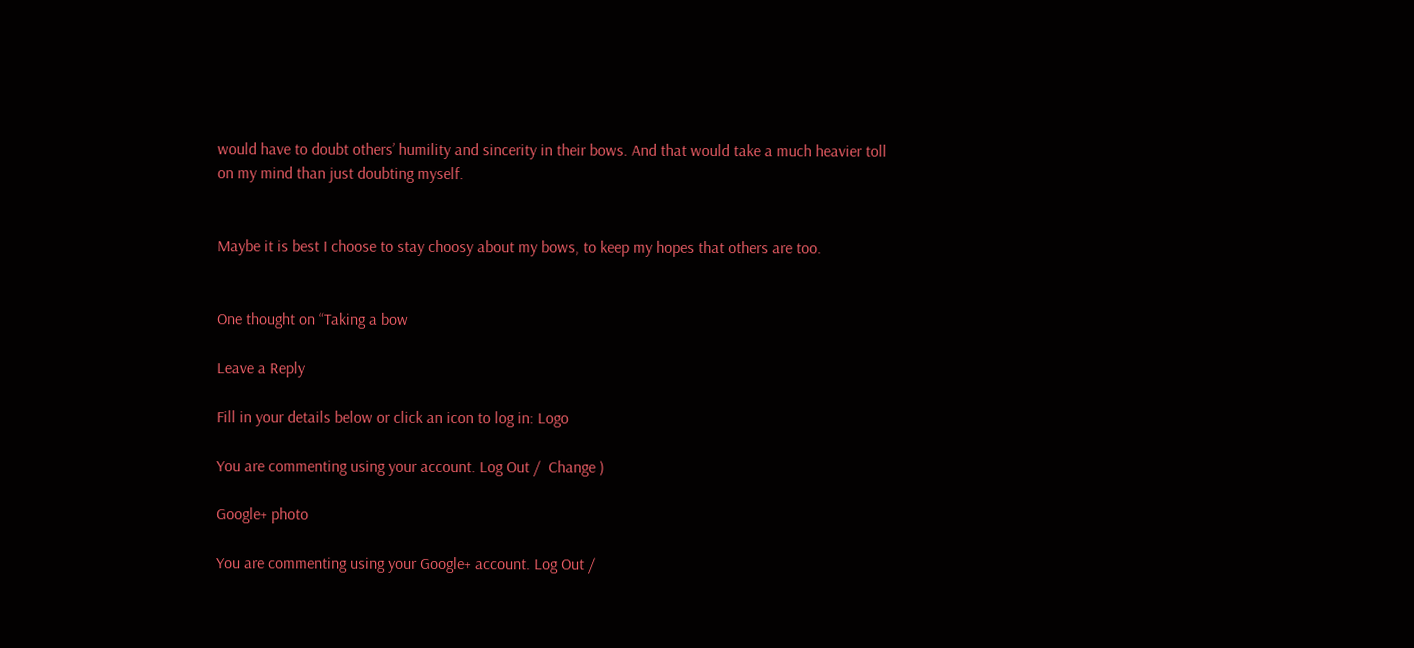would have to doubt others’ humility and sincerity in their bows. And that would take a much heavier toll on my mind than just doubting myself.


Maybe it is best I choose to stay choosy about my bows, to keep my hopes that others are too.


One thought on “Taking a bow

Leave a Reply

Fill in your details below or click an icon to log in: Logo

You are commenting using your account. Log Out /  Change )

Google+ photo

You are commenting using your Google+ account. Log Out /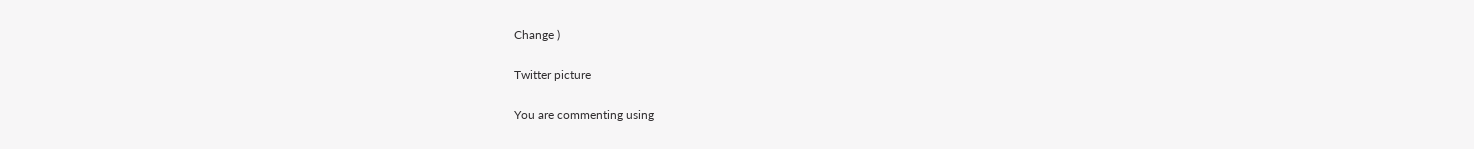Change )

Twitter picture

You are commenting using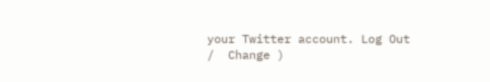your Twitter account. Log Out /  Change )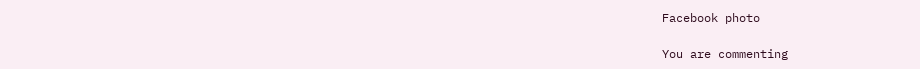Facebook photo

You are commenting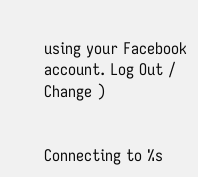using your Facebook account. Log Out /  Change )


Connecting to %s